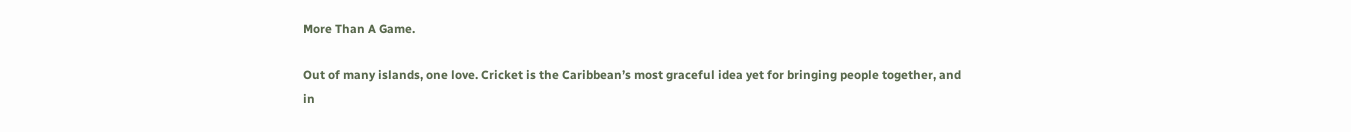More Than A Game.

Out of many islands, one love. Cricket is the Caribbean’s most graceful idea yet for bringing people together, and in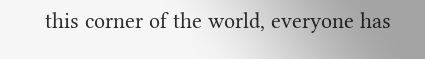this corner of the world, everyone has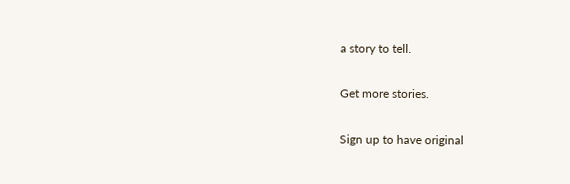a story to tell.

Get more stories.

Sign up to have original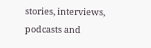stories, interviews, podcasts and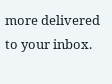more delivered to your inbox.